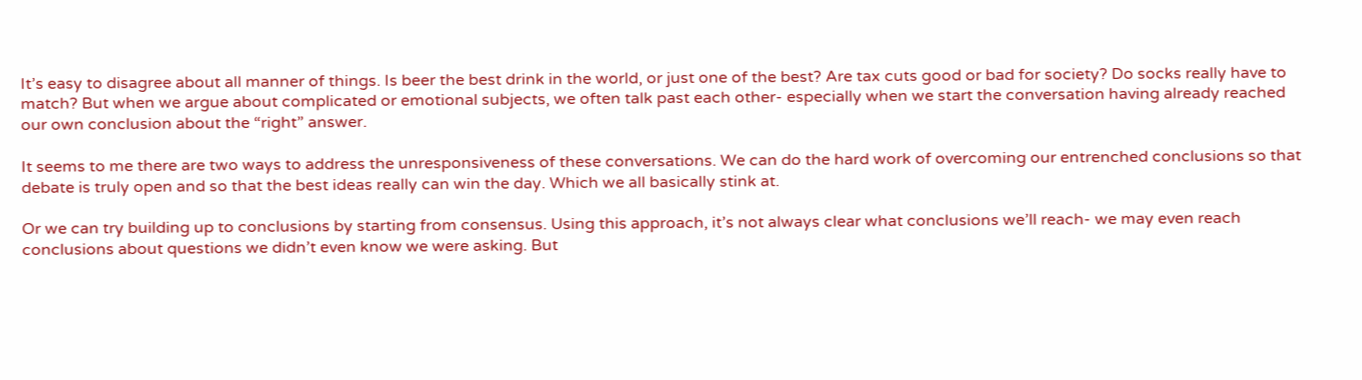It’s easy to disagree about all manner of things. Is beer the best drink in the world, or just one of the best? Are tax cuts good or bad for society? Do socks really have to match? But when we argue about complicated or emotional subjects, we often talk past each other- especially when we start the conversation having already reached our own conclusion about the “right” answer.

It seems to me there are two ways to address the unresponsiveness of these conversations. We can do the hard work of overcoming our entrenched conclusions so that debate is truly open and so that the best ideas really can win the day. Which we all basically stink at.

Or we can try building up to conclusions by starting from consensus. Using this approach, it’s not always clear what conclusions we’ll reach- we may even reach conclusions about questions we didn’t even know we were asking. But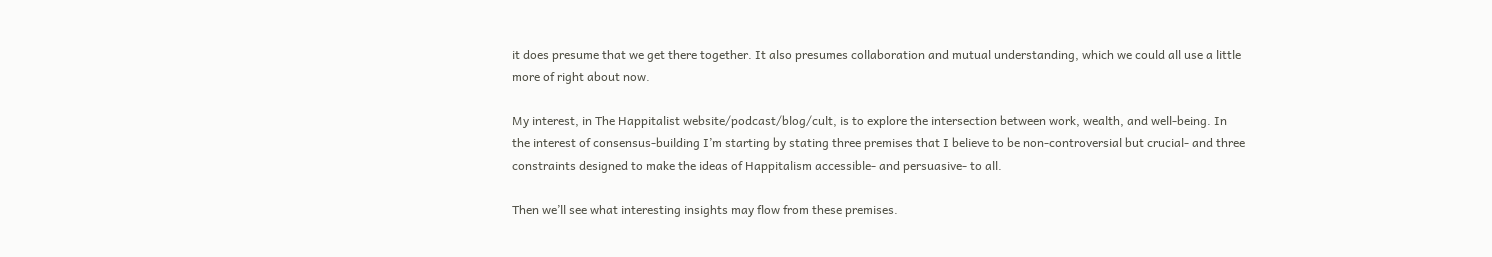it does presume that we get there together. It also presumes collaboration and mutual understanding, which we could all use a little more of right about now.

My interest, in The Happitalist website/podcast/blog/cult, is to explore the intersection between work, wealth, and well-being. In the interest of consensus-building I’m starting by stating three premises that I believe to be non-controversial but crucial- and three constraints designed to make the ideas of Happitalism accessible- and persuasive- to all.

Then we’ll see what interesting insights may flow from these premises.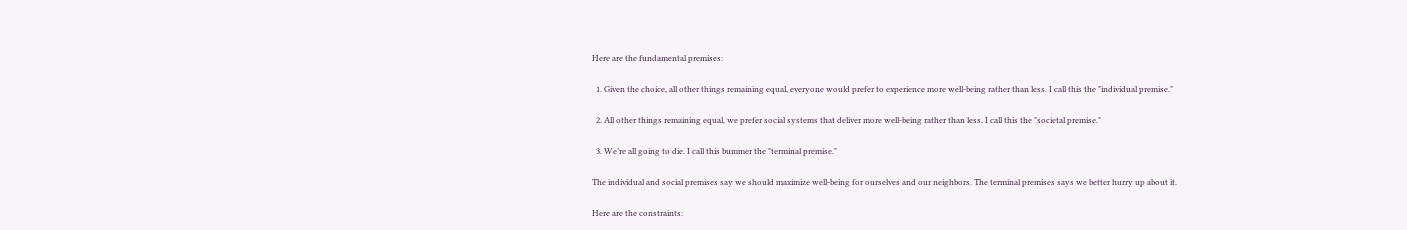Here are the fundamental premises:

  1. Given the choice, all other things remaining equal, everyone would prefer to experience more well-being rather than less. I call this the "individual premise."

  2. All other things remaining equal, we prefer social systems that deliver more well-being rather than less. I call this the "societal premise."

  3. We’re all going to die. I call this bummer the "terminal premise."

The individual and social premises say we should maximize well-being for ourselves and our neighbors. The terminal premises says we better hurry up about it.

Here are the constraints: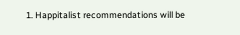1. Happitalist recommendations will be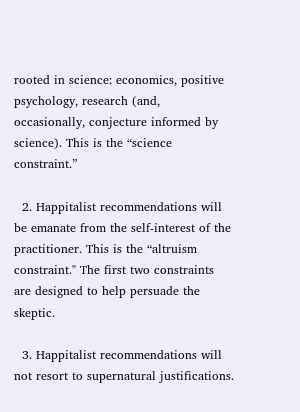rooted in science: economics, positive psychology, research (and, occasionally, conjecture informed by science). This is the “science constraint.”

  2. Happitalist recommendations will be emanate from the self-interest of the practitioner. This is the “altruism constraint." The first two constraints are designed to help persuade the skeptic.

  3. Happitalist recommendations will not resort to supernatural justifications.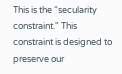This is the “secularity constraint." This constraint is designed to preserve our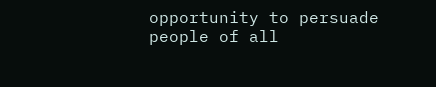opportunity to persuade people of all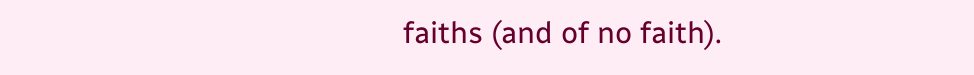faiths (and of no faith).